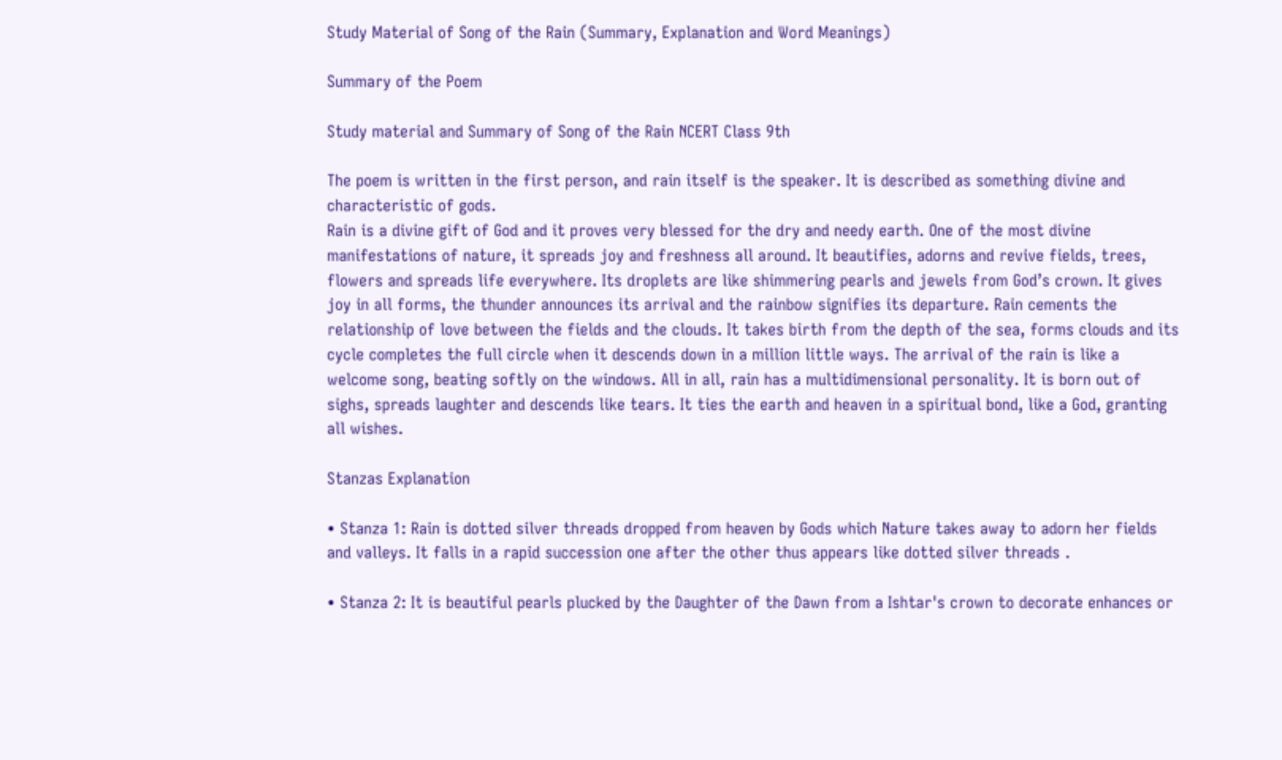Study Material of Song of the Rain (Summary, Explanation and Word Meanings)

Summary of the Poem

Study material and Summary of Song of the Rain NCERT Class 9th

The poem is written in the first person, and rain itself is the speaker. It is described as something divine and characteristic of gods.
Rain is a divine gift of God and it proves very blessed for the dry and needy earth. One of the most divine manifestations of nature, it spreads joy and freshness all around. It beautifies, adorns and revive fields, trees, flowers and spreads life everywhere. Its droplets are like shimmering pearls and jewels from God’s crown. It gives joy in all forms, the thunder announces its arrival and the rainbow signifies its departure. Rain cements the relationship of love between the fields and the clouds. It takes birth from the depth of the sea, forms clouds and its cycle completes the full circle when it descends down in a million little ways. The arrival of the rain is like a welcome song, beating softly on the windows. All in all, rain has a multidimensional personality. It is born out of sighs, spreads laughter and descends like tears. It ties the earth and heaven in a spiritual bond, like a God, granting all wishes.

Stanzas Explanation

• Stanza 1: Rain is dotted silver threads dropped from heaven by Gods which Nature takes away to adorn her fields and valleys. It falls in a rapid succession one after the other thus appears like dotted silver threads .

• Stanza 2: It is beautiful pearls plucked by the Daughter of the Dawn from a Ishtar's crown to decorate enhances or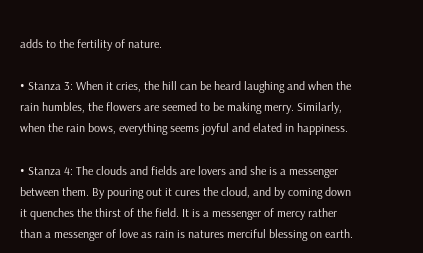adds to the fertility of nature.

• Stanza 3: When it cries, the hill can be heard laughing and when the rain humbles, the flowers are seemed to be making merry. Similarly, when the rain bows, everything seems joyful and elated in happiness.

• Stanza 4: The clouds and fields are lovers and she is a messenger between them. By pouring out it cures the cloud, and by coming down it quenches the thirst of the field. It is a messenger of mercy rather than a messenger of love as rain is natures merciful blessing on earth.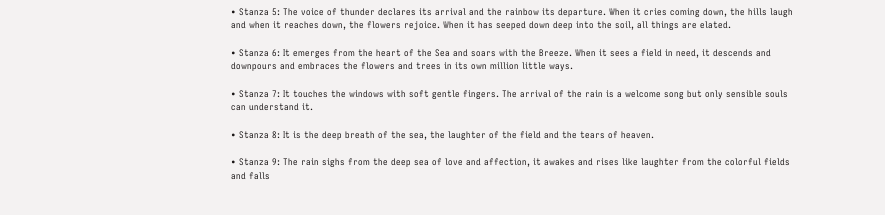• Stanza 5: The voice of thunder declares its arrival and the rainbow its departure. When it cries coming down, the hills laugh and when it reaches down, the flowers rejoice. When it has seeped down deep into the soil, all things are elated.

• Stanza 6: It emerges from the heart of the Sea and soars with the Breeze. When it sees a field in need, it descends and downpours and embraces the flowers and trees in its own million little ways.

• Stanza 7: It touches the windows with soft gentle fingers. The arrival of the rain is a welcome song but only sensible souls can understand it.

• Stanza 8: It is the deep breath of the sea, the laughter of the field and the tears of heaven.

• Stanza 9: The rain sighs from the deep sea of love and affection, it awakes and rises like laughter from the colorful fields and falls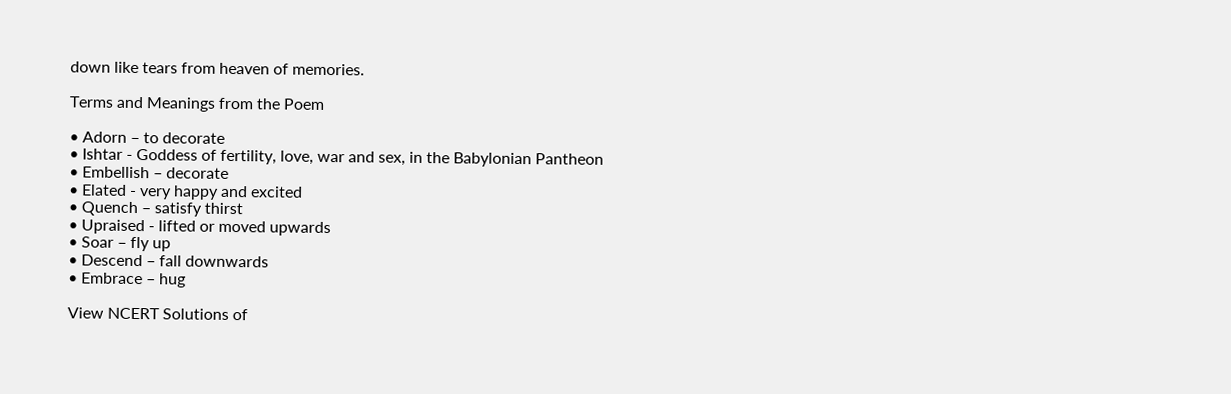down like tears from heaven of memories.

Terms and Meanings from the Poem

• Adorn – to decorate
• Ishtar - Goddess of fertility, love, war and sex, in the Babylonian Pantheon
• Embellish – decorate
• Elated - very happy and excited
• Quench – satisfy thirst
• Upraised - lifted or moved upwards
• Soar – fly up
• Descend – fall downwards
• Embrace – hug

View NCERT Solutions of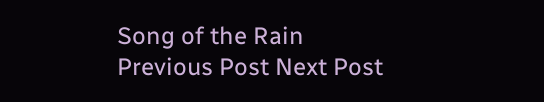Song of the Rain
Previous Post Next Post